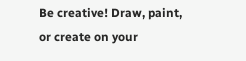Be creative! Draw, paint, or create on your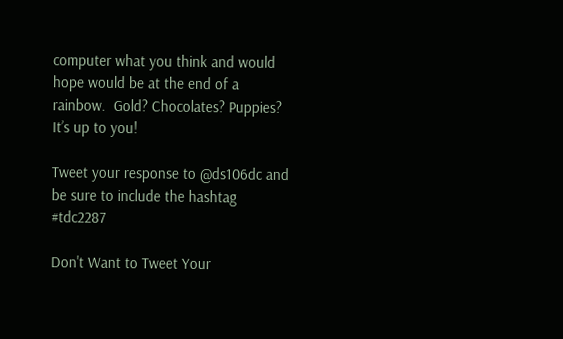computer what you think and would hope would be at the end of a rainbow.  Gold? Chocolates? Puppies? It’s up to you!

Tweet your response to @ds106dc and be sure to include the hashtag #tdc2287

Don't Want to Tweet Your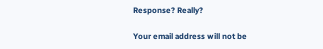Response? Really?

Your email address will not be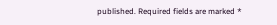published. Required fields are marked *